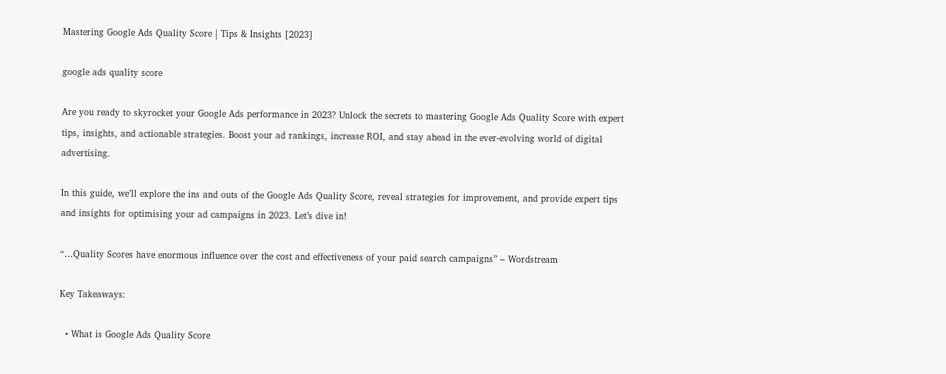Mastering Google Ads Quality Score | Tips & Insights [2023]

google ads quality score

Are you ready to skyrocket your Google Ads performance in 2023? Unlock the secrets to mastering Google Ads Quality Score with expert tips, insights, and actionable strategies. Boost your ad rankings, increase ROI, and stay ahead in the ever-evolving world of digital advertising.

In this guide, we’ll explore the ins and outs of the Google Ads Quality Score, reveal strategies for improvement, and provide expert tips and insights for optimising your ad campaigns in 2023. Let’s dive in!

“…Quality Scores have enormous influence over the cost and effectiveness of your paid search campaigns” – Wordstream

Key Takeaways:

  • What is Google Ads Quality Score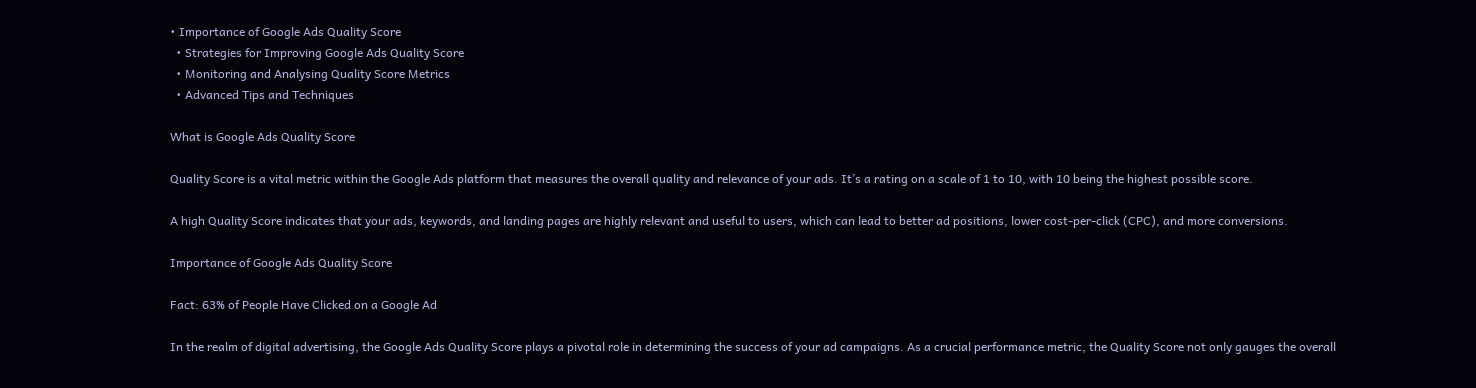• Importance of Google Ads Quality Score
  • Strategies for Improving Google Ads Quality Score
  • Monitoring and Analysing Quality Score Metrics
  • Advanced Tips and Techniques

What is Google Ads Quality Score

Quality Score is a vital metric within the Google Ads platform that measures the overall quality and relevance of your ads. It’s a rating on a scale of 1 to 10, with 10 being the highest possible score.

A high Quality Score indicates that your ads, keywords, and landing pages are highly relevant and useful to users, which can lead to better ad positions, lower cost-per-click (CPC), and more conversions.

Importance of Google Ads Quality Score

Fact: 63% of People Have Clicked on a Google Ad

In the realm of digital advertising, the Google Ads Quality Score plays a pivotal role in determining the success of your ad campaigns. As a crucial performance metric, the Quality Score not only gauges the overall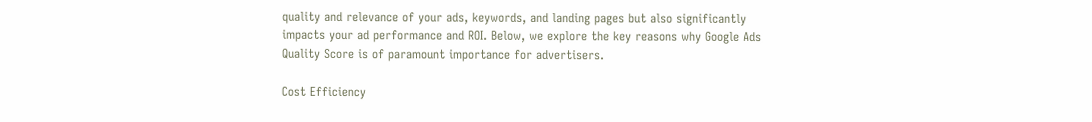quality and relevance of your ads, keywords, and landing pages but also significantly impacts your ad performance and ROI. Below, we explore the key reasons why Google Ads Quality Score is of paramount importance for advertisers.

Cost Efficiency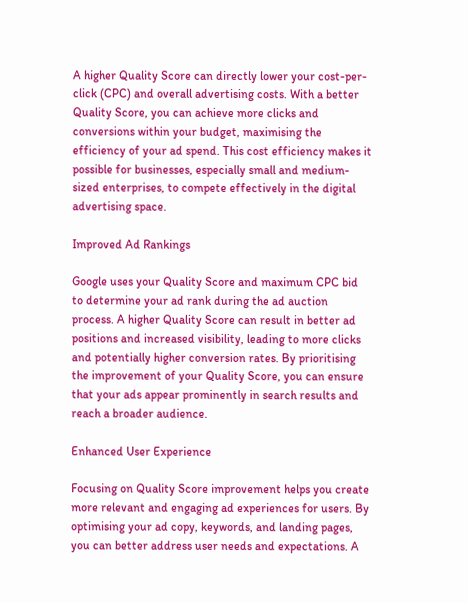A higher Quality Score can directly lower your cost-per-click (CPC) and overall advertising costs. With a better Quality Score, you can achieve more clicks and conversions within your budget, maximising the efficiency of your ad spend. This cost efficiency makes it possible for businesses, especially small and medium-sized enterprises, to compete effectively in the digital advertising space.

Improved Ad Rankings

Google uses your Quality Score and maximum CPC bid to determine your ad rank during the ad auction process. A higher Quality Score can result in better ad positions and increased visibility, leading to more clicks and potentially higher conversion rates. By prioritising the improvement of your Quality Score, you can ensure that your ads appear prominently in search results and reach a broader audience.

Enhanced User Experience

Focusing on Quality Score improvement helps you create more relevant and engaging ad experiences for users. By optimising your ad copy, keywords, and landing pages, you can better address user needs and expectations. A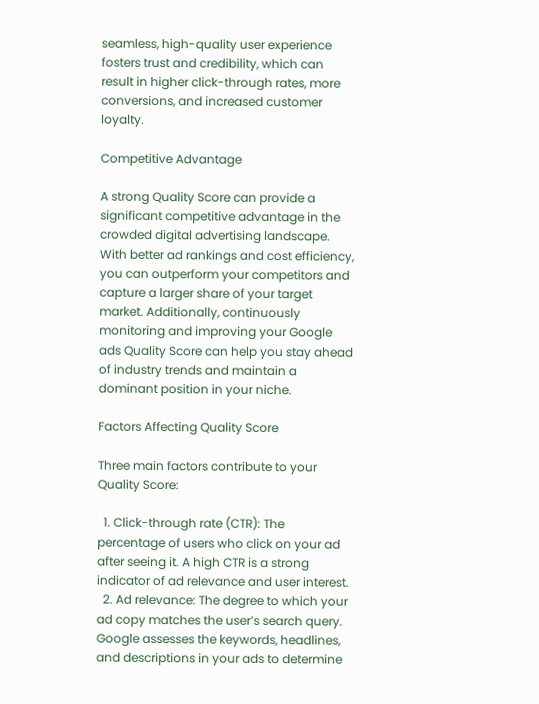seamless, high-quality user experience fosters trust and credibility, which can result in higher click-through rates, more conversions, and increased customer loyalty.

Competitive Advantage

A strong Quality Score can provide a significant competitive advantage in the crowded digital advertising landscape. With better ad rankings and cost efficiency, you can outperform your competitors and capture a larger share of your target market. Additionally, continuously monitoring and improving your Google ads Quality Score can help you stay ahead of industry trends and maintain a dominant position in your niche.

Factors Affecting Quality Score

Three main factors contribute to your Quality Score:

  1. Click-through rate (CTR): The percentage of users who click on your ad after seeing it. A high CTR is a strong indicator of ad relevance and user interest.
  2. Ad relevance: The degree to which your ad copy matches the user’s search query. Google assesses the keywords, headlines, and descriptions in your ads to determine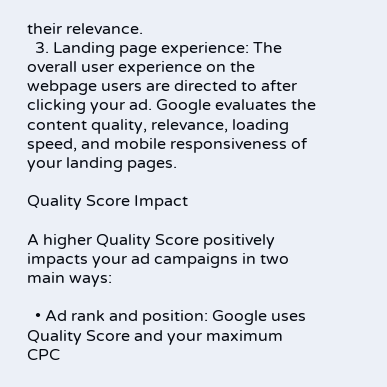their relevance.
  3. Landing page experience: The overall user experience on the webpage users are directed to after clicking your ad. Google evaluates the content quality, relevance, loading speed, and mobile responsiveness of your landing pages.

Quality Score Impact

A higher Quality Score positively impacts your ad campaigns in two main ways:

  • Ad rank and position: Google uses Quality Score and your maximum CPC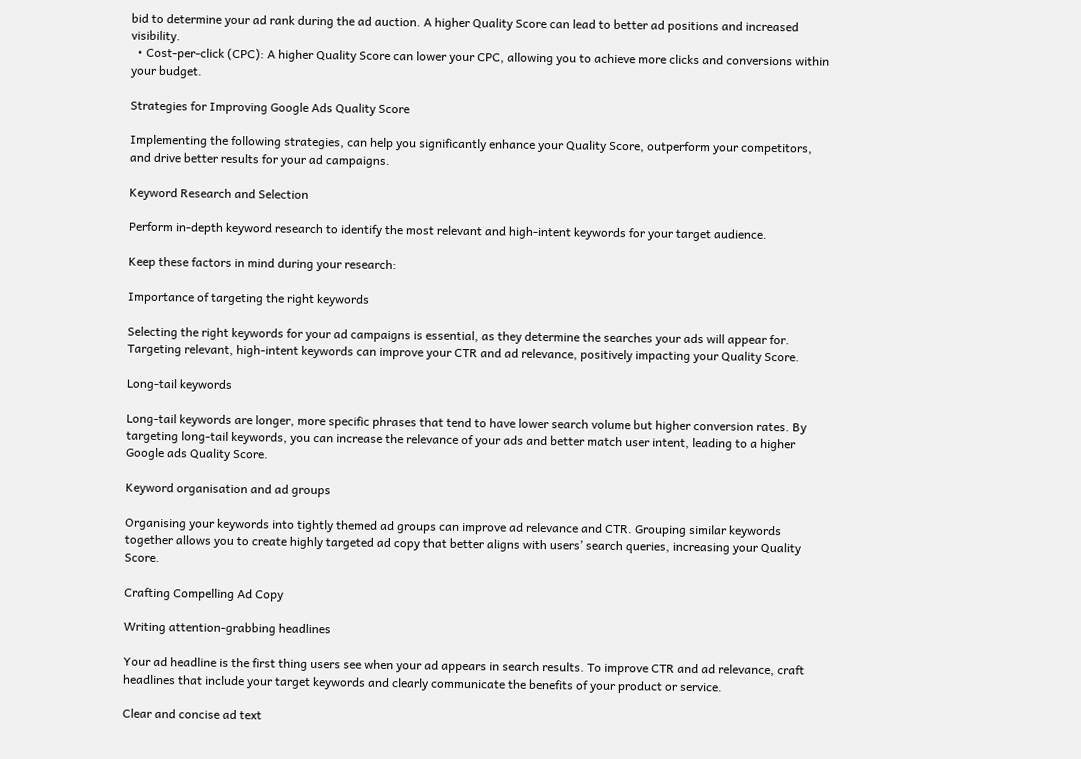bid to determine your ad rank during the ad auction. A higher Quality Score can lead to better ad positions and increased visibility.
  • Cost-per-click (CPC): A higher Quality Score can lower your CPC, allowing you to achieve more clicks and conversions within your budget.

Strategies for Improving Google Ads Quality Score

Implementing the following strategies, can help you significantly enhance your Quality Score, outperform your competitors, and drive better results for your ad campaigns.

Keyword Research and Selection

Perform in-depth keyword research to identify the most relevant and high-intent keywords for your target audience.

Keep these factors in mind during your research:

Importance of targeting the right keywords

Selecting the right keywords for your ad campaigns is essential, as they determine the searches your ads will appear for. Targeting relevant, high-intent keywords can improve your CTR and ad relevance, positively impacting your Quality Score.

Long-tail keywords

Long-tail keywords are longer, more specific phrases that tend to have lower search volume but higher conversion rates. By targeting long-tail keywords, you can increase the relevance of your ads and better match user intent, leading to a higher Google ads Quality Score.

Keyword organisation and ad groups

Organising your keywords into tightly themed ad groups can improve ad relevance and CTR. Grouping similar keywords together allows you to create highly targeted ad copy that better aligns with users’ search queries, increasing your Quality Score.

Crafting Compelling Ad Copy

Writing attention-grabbing headlines

Your ad headline is the first thing users see when your ad appears in search results. To improve CTR and ad relevance, craft headlines that include your target keywords and clearly communicate the benefits of your product or service.

Clear and concise ad text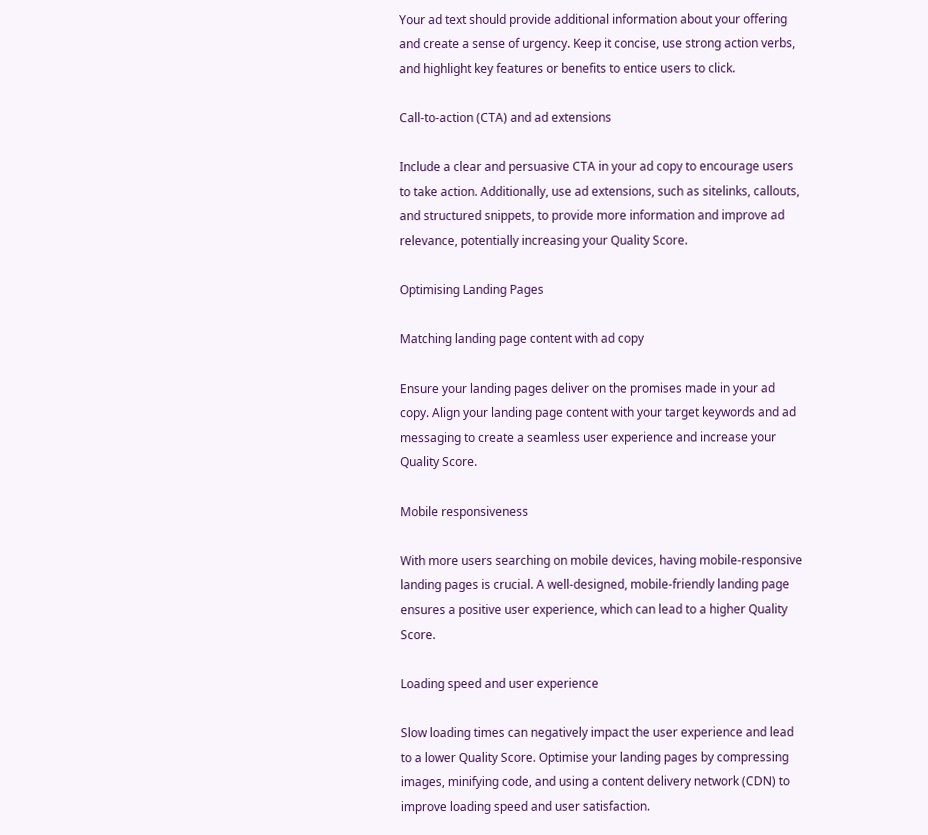Your ad text should provide additional information about your offering and create a sense of urgency. Keep it concise, use strong action verbs, and highlight key features or benefits to entice users to click.

Call-to-action (CTA) and ad extensions

Include a clear and persuasive CTA in your ad copy to encourage users to take action. Additionally, use ad extensions, such as sitelinks, callouts, and structured snippets, to provide more information and improve ad relevance, potentially increasing your Quality Score.

Optimising Landing Pages

Matching landing page content with ad copy

Ensure your landing pages deliver on the promises made in your ad copy. Align your landing page content with your target keywords and ad messaging to create a seamless user experience and increase your Quality Score.

Mobile responsiveness

With more users searching on mobile devices, having mobile-responsive landing pages is crucial. A well-designed, mobile-friendly landing page ensures a positive user experience, which can lead to a higher Quality Score.

Loading speed and user experience

Slow loading times can negatively impact the user experience and lead to a lower Quality Score. Optimise your landing pages by compressing images, minifying code, and using a content delivery network (CDN) to improve loading speed and user satisfaction.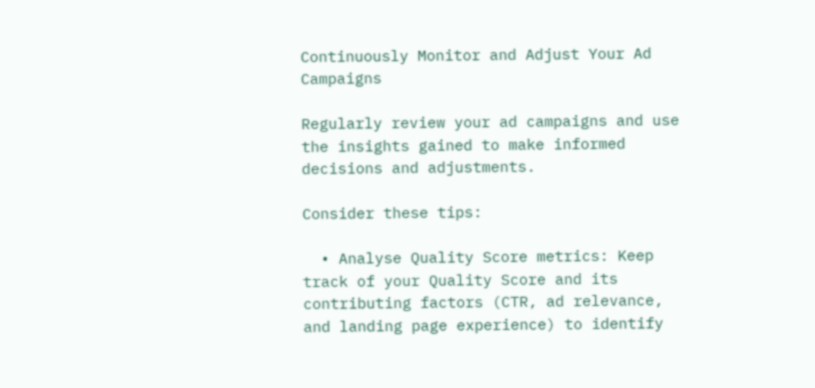Continuously Monitor and Adjust Your Ad Campaigns

Regularly review your ad campaigns and use the insights gained to make informed decisions and adjustments.

Consider these tips:

  • Analyse Quality Score metrics: Keep track of your Quality Score and its contributing factors (CTR, ad relevance, and landing page experience) to identify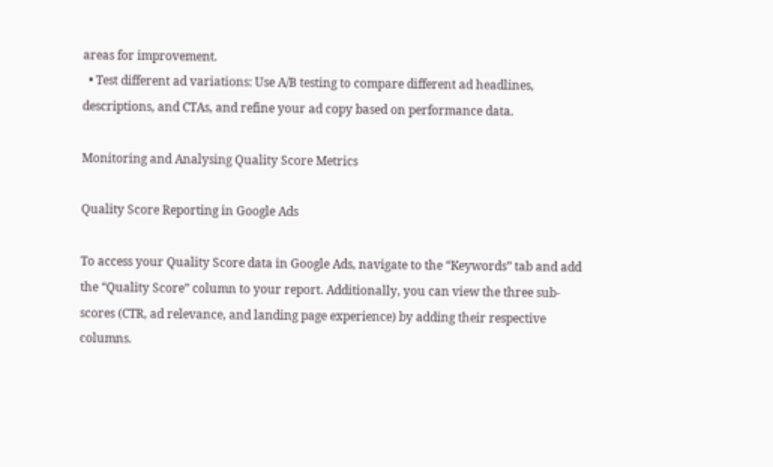areas for improvement.
  • Test different ad variations: Use A/B testing to compare different ad headlines, descriptions, and CTAs, and refine your ad copy based on performance data.

Monitoring and Analysing Quality Score Metrics

Quality Score Reporting in Google Ads

To access your Quality Score data in Google Ads, navigate to the “Keywords” tab and add the “Quality Score” column to your report. Additionally, you can view the three sub-scores (CTR, ad relevance, and landing page experience) by adding their respective columns.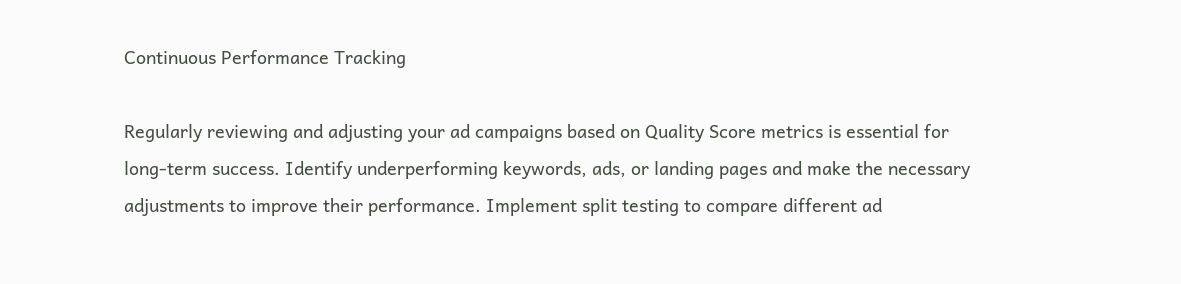Continuous Performance Tracking

Regularly reviewing and adjusting your ad campaigns based on Quality Score metrics is essential for long-term success. Identify underperforming keywords, ads, or landing pages and make the necessary adjustments to improve their performance. Implement split testing to compare different ad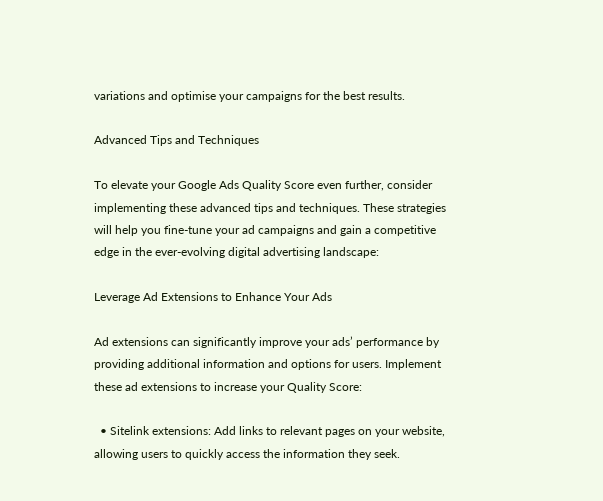variations and optimise your campaigns for the best results.

Advanced Tips and Techniques

To elevate your Google Ads Quality Score even further, consider implementing these advanced tips and techniques. These strategies will help you fine-tune your ad campaigns and gain a competitive edge in the ever-evolving digital advertising landscape:

Leverage Ad Extensions to Enhance Your Ads

Ad extensions can significantly improve your ads’ performance by providing additional information and options for users. Implement these ad extensions to increase your Quality Score:

  • Sitelink extensions: Add links to relevant pages on your website, allowing users to quickly access the information they seek.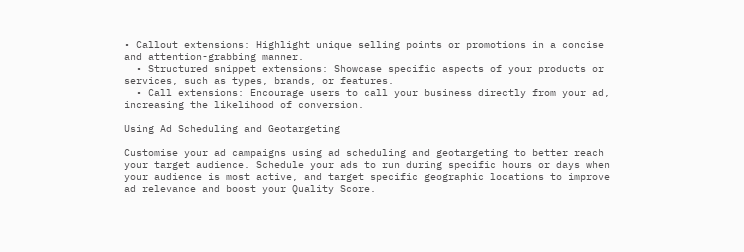• Callout extensions: Highlight unique selling points or promotions in a concise and attention-grabbing manner.
  • Structured snippet extensions: Showcase specific aspects of your products or services, such as types, brands, or features.
  • Call extensions: Encourage users to call your business directly from your ad, increasing the likelihood of conversion.

Using Ad Scheduling and Geotargeting

Customise your ad campaigns using ad scheduling and geotargeting to better reach your target audience. Schedule your ads to run during specific hours or days when your audience is most active, and target specific geographic locations to improve ad relevance and boost your Quality Score.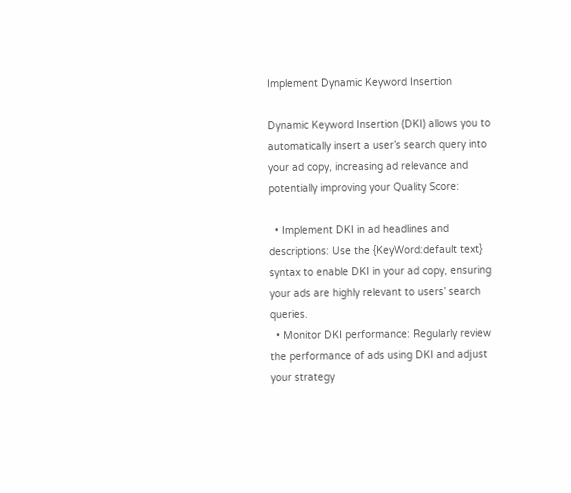Implement Dynamic Keyword Insertion

Dynamic Keyword Insertion (DKI) allows you to automatically insert a user’s search query into your ad copy, increasing ad relevance and potentially improving your Quality Score:

  • Implement DKI in ad headlines and descriptions: Use the {KeyWord:default text} syntax to enable DKI in your ad copy, ensuring your ads are highly relevant to users’ search queries.
  • Monitor DKI performance: Regularly review the performance of ads using DKI and adjust your strategy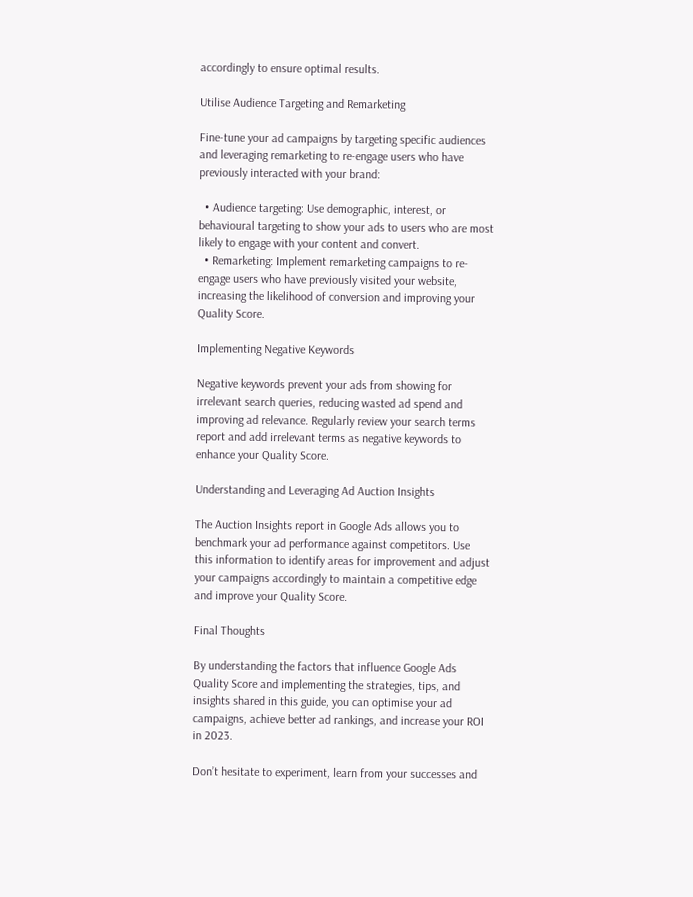accordingly to ensure optimal results.

Utilise Audience Targeting and Remarketing

Fine-tune your ad campaigns by targeting specific audiences and leveraging remarketing to re-engage users who have previously interacted with your brand:

  • Audience targeting: Use demographic, interest, or behavioural targeting to show your ads to users who are most likely to engage with your content and convert.
  • Remarketing: Implement remarketing campaigns to re-engage users who have previously visited your website, increasing the likelihood of conversion and improving your Quality Score.

Implementing Negative Keywords

Negative keywords prevent your ads from showing for irrelevant search queries, reducing wasted ad spend and improving ad relevance. Regularly review your search terms report and add irrelevant terms as negative keywords to enhance your Quality Score.

Understanding and Leveraging Ad Auction Insights

The Auction Insights report in Google Ads allows you to benchmark your ad performance against competitors. Use this information to identify areas for improvement and adjust your campaigns accordingly to maintain a competitive edge and improve your Quality Score.

Final Thoughts

By understanding the factors that influence Google Ads Quality Score and implementing the strategies, tips, and insights shared in this guide, you can optimise your ad campaigns, achieve better ad rankings, and increase your ROI in 2023.

Don’t hesitate to experiment, learn from your successes and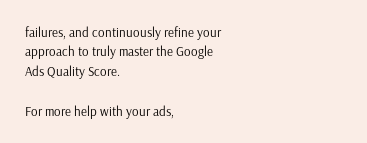failures, and continuously refine your approach to truly master the Google Ads Quality Score.

For more help with your ads,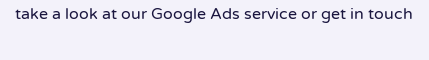take a look at our Google Ads service or get in touch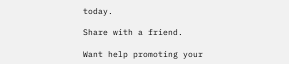today.

Share with a friend.

Want help promoting your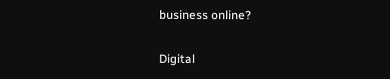business online?

Digital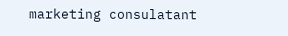marketing consulatant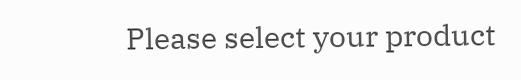Please select your product